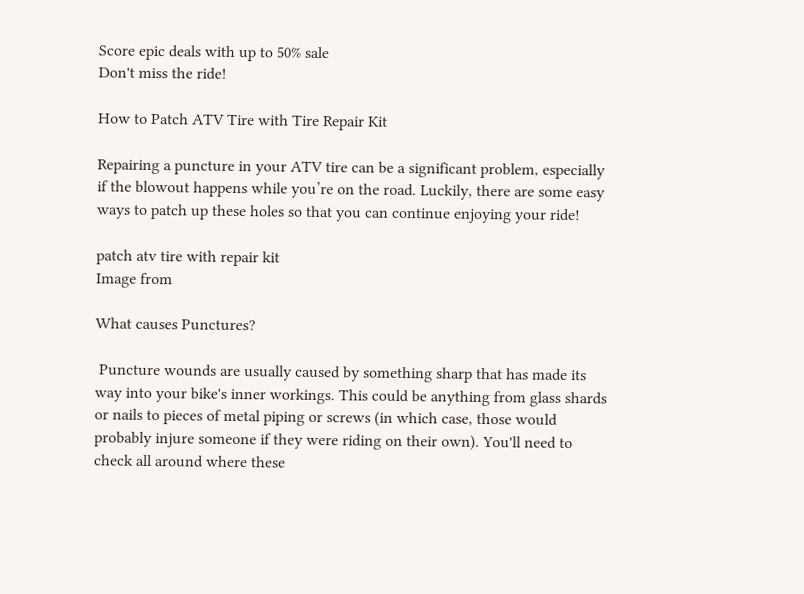Score epic deals with up to 50% sale
Don't miss the ride!

How to Patch ATV Tire with Tire Repair Kit

Repairing a puncture in your ATV tire can be a significant problem, especially if the blowout happens while you’re on the road. Luckily, there are some easy ways to patch up these holes so that you can continue enjoying your ride!

patch atv tire with repair kit
Image from

What causes Punctures?

 Puncture wounds are usually caused by something sharp that has made its way into your bike's inner workings. This could be anything from glass shards or nails to pieces of metal piping or screws (in which case, those would probably injure someone if they were riding on their own). You'll need to check all around where these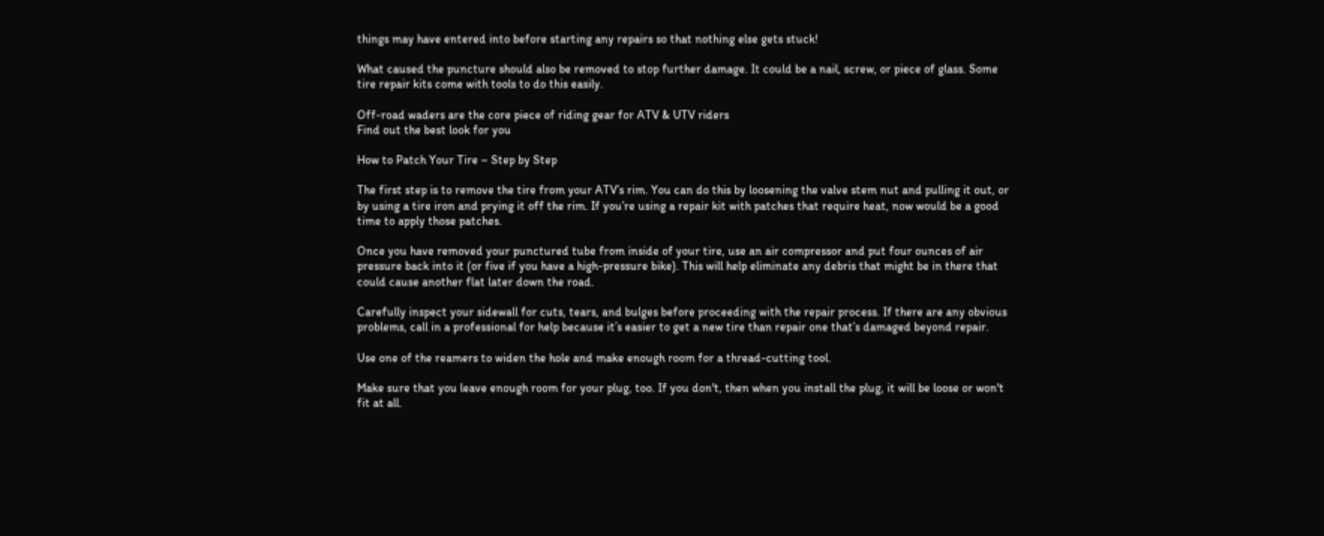things may have entered into before starting any repairs so that nothing else gets stuck!

What caused the puncture should also be removed to stop further damage. It could be a nail, screw, or piece of glass. Some tire repair kits come with tools to do this easily.

Off-road waders are the core piece of riding gear for ATV & UTV riders
Find out the best look for you

How to Patch Your Tire – Step by Step

The first step is to remove the tire from your ATV’s rim. You can do this by loosening the valve stem nut and pulling it out, or by using a tire iron and prying it off the rim. If you’re using a repair kit with patches that require heat, now would be a good time to apply those patches.

Once you have removed your punctured tube from inside of your tire, use an air compressor and put four ounces of air pressure back into it (or five if you have a high-pressure bike). This will help eliminate any debris that might be in there that could cause another flat later down the road.

Carefully inspect your sidewall for cuts, tears, and bulges before proceeding with the repair process. If there are any obvious problems, call in a professional for help because it’s easier to get a new tire than repair one that’s damaged beyond repair.

Use one of the reamers to widen the hole and make enough room for a thread-cutting tool.

Make sure that you leave enough room for your plug, too. If you don't, then when you install the plug, it will be loose or won't fit at all.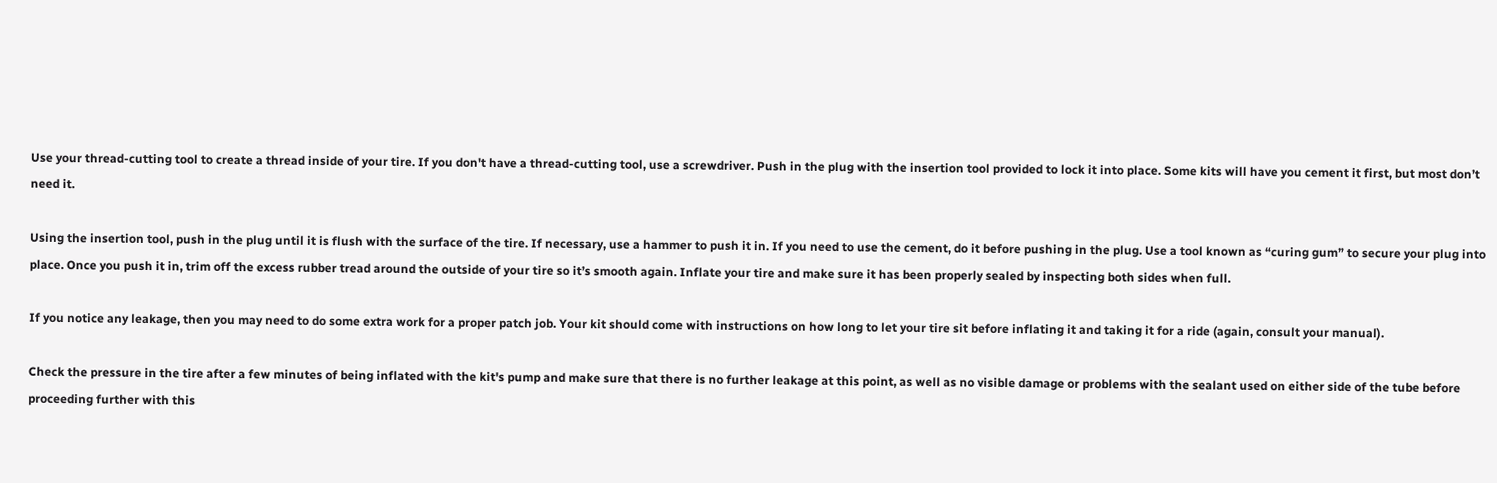Use your thread-cutting tool to create a thread inside of your tire. If you don't have a thread-cutting tool, use a screwdriver. Push in the plug with the insertion tool provided to lock it into place. Some kits will have you cement it first, but most don’t need it.

Using the insertion tool, push in the plug until it is flush with the surface of the tire. If necessary, use a hammer to push it in. If you need to use the cement, do it before pushing in the plug. Use a tool known as “curing gum” to secure your plug into place. Once you push it in, trim off the excess rubber tread around the outside of your tire so it’s smooth again. Inflate your tire and make sure it has been properly sealed by inspecting both sides when full.

If you notice any leakage, then you may need to do some extra work for a proper patch job. Your kit should come with instructions on how long to let your tire sit before inflating it and taking it for a ride (again, consult your manual).

Check the pressure in the tire after a few minutes of being inflated with the kit's pump and make sure that there is no further leakage at this point, as well as no visible damage or problems with the sealant used on either side of the tube before proceeding further with this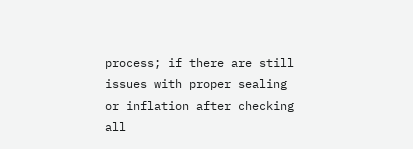process; if there are still issues with proper sealing or inflation after checking all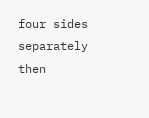four sides separately then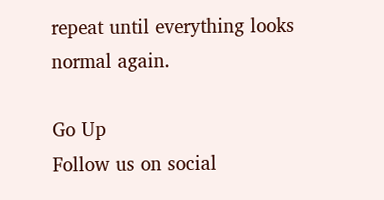repeat until everything looks normal again.

Go Up
Follow us on social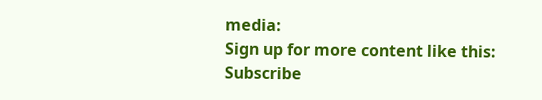media:
Sign up for more content like this:
Subscribe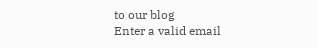to our blog
Enter a valid email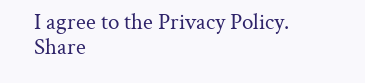I agree to the Privacy Policy.
Share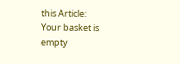this Article:
Your basket is empty